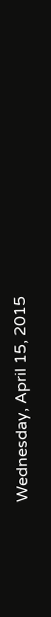Wednesday, April 15, 2015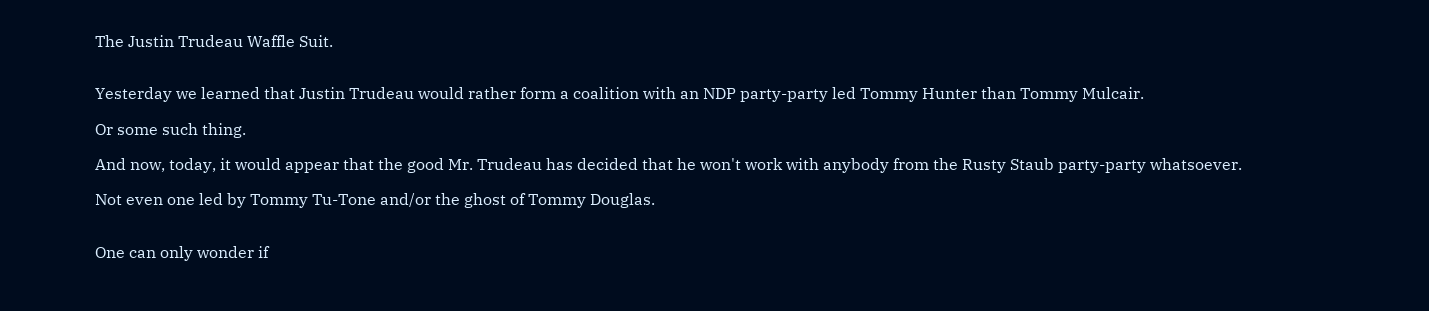The Justin Trudeau Waffle Suit.


Yesterday we learned that Justin Trudeau would rather form a coalition with an NDP party-party led Tommy Hunter than Tommy Mulcair.

Or some such thing.

And now, today, it would appear that the good Mr. Trudeau has decided that he won't work with anybody from the Rusty Staub party-party whatsoever.

Not even one led by Tommy Tu-Tone and/or the ghost of Tommy Douglas.


One can only wonder if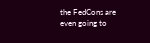the FedCons are even going to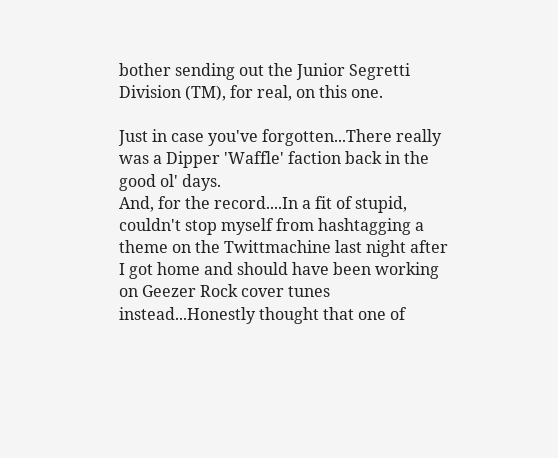bother sending out the Junior Segretti Division (TM), for real, on this one.

Just in case you've forgotten...There really was a Dipper 'Waffle' faction back in the good ol' days.
And, for the record....In a fit of stupid, couldn't stop myself from hashtagging a theme on the Twittmachine last night after I got home and should have been working on Geezer Rock cover tunes instead...Honestly thought that one of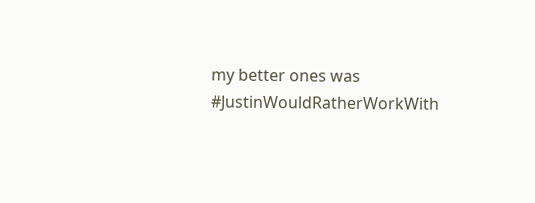my better ones was #JustinWouldRatherWorkWith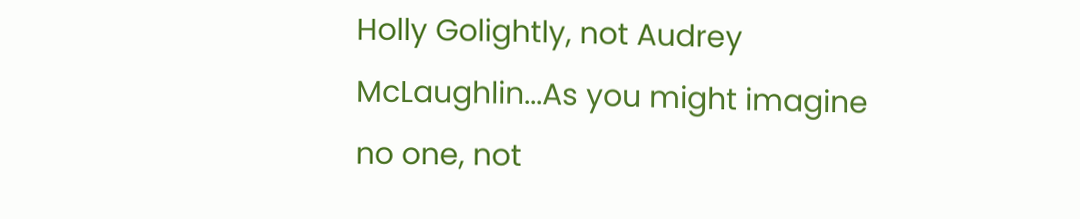Holly Golightly, not Audrey McLaughlin...As you might imagine no one, not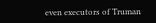even executors of Truman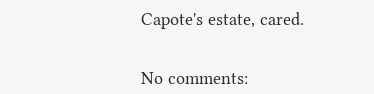Capote's estate, cared.


No comments: